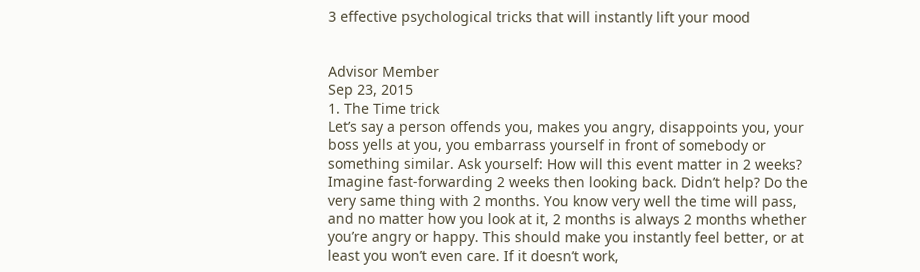3 effective psychological tricks that will instantly lift your mood


Advisor Member
Sep 23, 2015
1. The Time trick
Let’s say a person offends you, makes you angry, disappoints you, your boss yells at you, you embarrass yourself in front of somebody or something similar. Ask yourself: How will this event matter in 2 weeks? Imagine fast-forwarding 2 weeks then looking back. Didn’t help? Do the very same thing with 2 months. You know very well the time will pass, and no matter how you look at it, 2 months is always 2 months whether you’re angry or happy. This should make you instantly feel better, or at least you won’t even care. If it doesn’t work,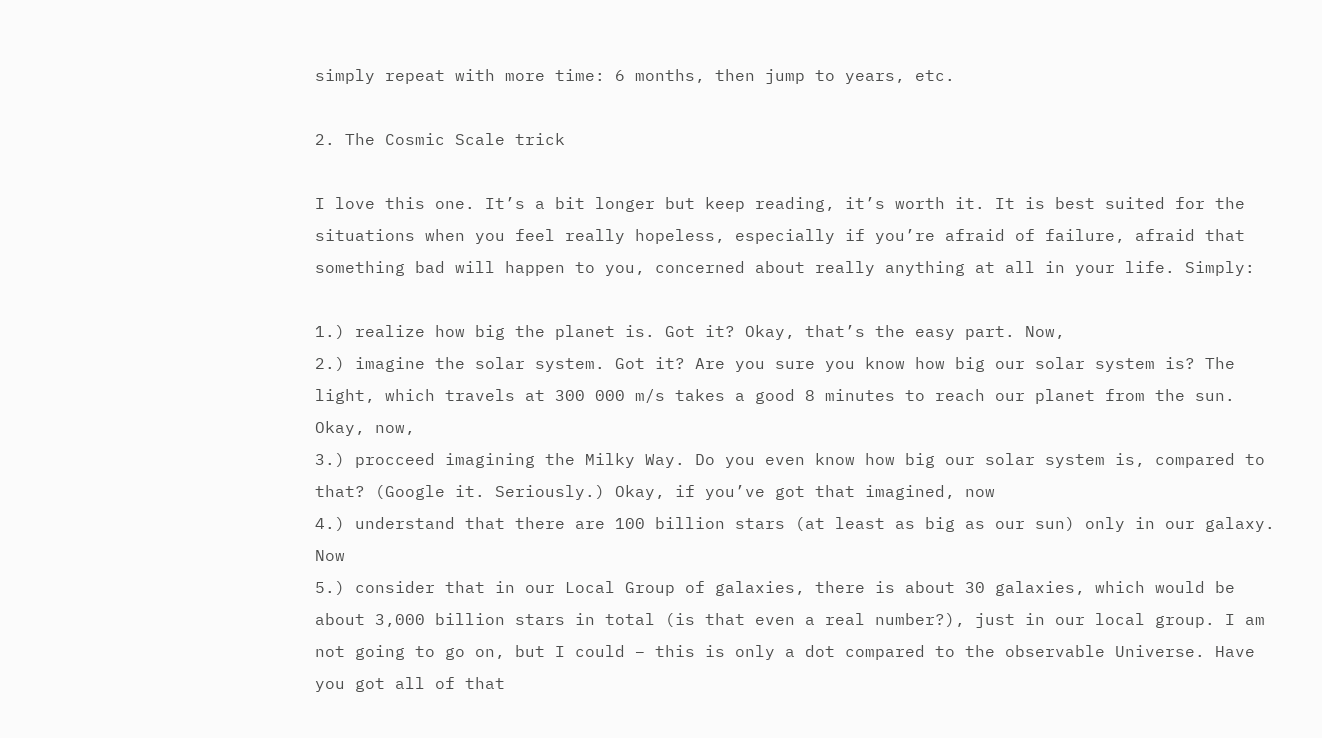simply repeat with more time: 6 months, then jump to years, etc.

2. The Cosmic Scale trick

I love this one. It’s a bit longer but keep reading, it’s worth it. It is best suited for the situations when you feel really hopeless, especially if you’re afraid of failure, afraid that something bad will happen to you, concerned about really anything at all in your life. Simply:

1.) realize how big the planet is. Got it? Okay, that’s the easy part. Now,
2.) imagine the solar system. Got it? Are you sure you know how big our solar system is? The light, which travels at 300 000 m/s takes a good 8 minutes to reach our planet from the sun. Okay, now,
3.) procceed imagining the Milky Way. Do you even know how big our solar system is, compared to that? (Google it. Seriously.) Okay, if you’ve got that imagined, now
4.) understand that there are 100 billion stars (at least as big as our sun) only in our galaxy. Now
5.) consider that in our Local Group of galaxies, there is about 30 galaxies, which would be about 3,000 billion stars in total (is that even a real number?), just in our local group. I am not going to go on, but I could – this is only a dot compared to the observable Universe. Have you got all of that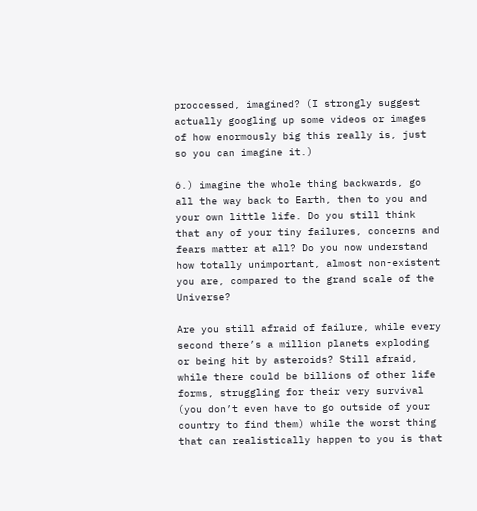proccessed, imagined? (I strongly suggest actually googling up some videos or images of how enormously big this really is, just so you can imagine it.)

6.) imagine the whole thing backwards, go all the way back to Earth, then to you and your own little life. Do you still think that any of your tiny failures, concerns and fears matter at all? Do you now understand how totally unimportant, almost non-existent you are, compared to the grand scale of the Universe?

Are you still afraid of failure, while every second there’s a million planets exploding or being hit by asteroids? Still afraid, while there could be billions of other life forms, struggling for their very survival (you don’t even have to go outside of your country to find them) while the worst thing that can realistically happen to you is that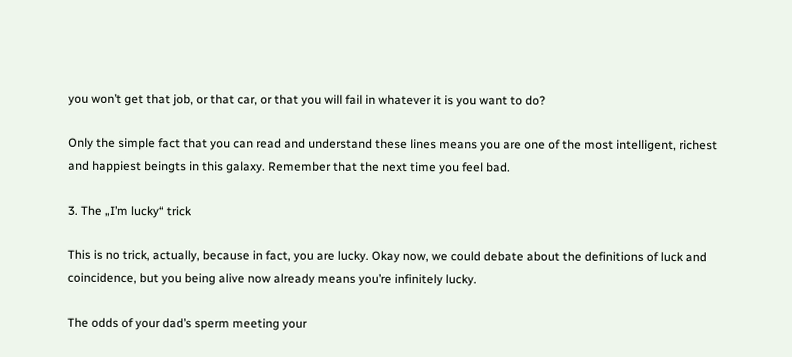you won’t get that job, or that car, or that you will fail in whatever it is you want to do?

Only the simple fact that you can read and understand these lines means you are one of the most intelligent, richest and happiest beingts in this galaxy. Remember that the next time you feel bad.

3. The „I’m lucky“ trick

This is no trick, actually, because in fact, you are lucky. Okay now, we could debate about the definitions of luck and coincidence, but you being alive now already means you’re infinitely lucky.

The odds of your dad’s sperm meeting your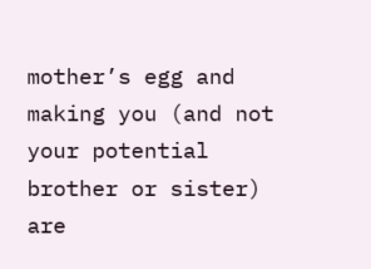mother’s egg and making you (and not your potential brother or sister) are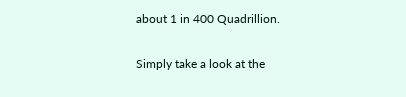about 1 in 400 Quadrillion.

Simply take a look at the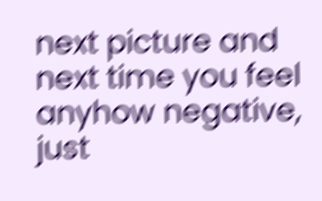next picture and next time you feel anyhow negative, just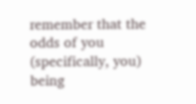remember that the odds of you (specifically, you) being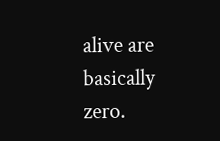alive are basically zero.